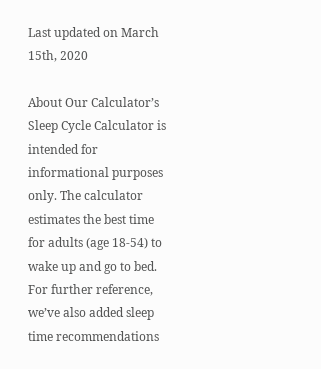Last updated on March 15th, 2020

About Our Calculator’s Sleep Cycle Calculator is intended for informational purposes only. The calculator estimates the best time for adults (age 18-54) to wake up and go to bed. For further reference, we’ve also added sleep time recommendations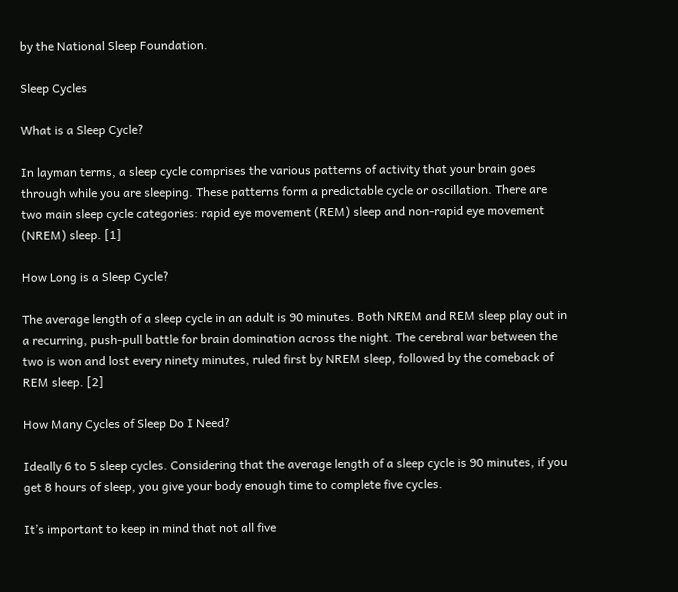by the National Sleep Foundation.

Sleep Cycles

What is a Sleep Cycle?

In layman terms, a sleep cycle comprises the various patterns of activity that your brain goes through while you are sleeping. These patterns form a predictable cycle or oscillation. There are two main sleep cycle categories: rapid eye movement (REM) sleep and non-rapid eye movement (NREM) sleep. [1]

How Long is a Sleep Cycle?

The average length of a sleep cycle in an adult is 90 minutes. Both NREM and REM sleep play out in a recurring, push-pull battle for brain domination across the night. The cerebral war between the two is won and lost every ninety minutes, ruled first by NREM sleep, followed by the comeback of REM sleep. [2]

How Many Cycles of Sleep Do I Need?

Ideally 6 to 5 sleep cycles. Considering that the average length of a sleep cycle is 90 minutes, if you get 8 hours of sleep, you give your body enough time to complete five cycles.

It’s important to keep in mind that not all five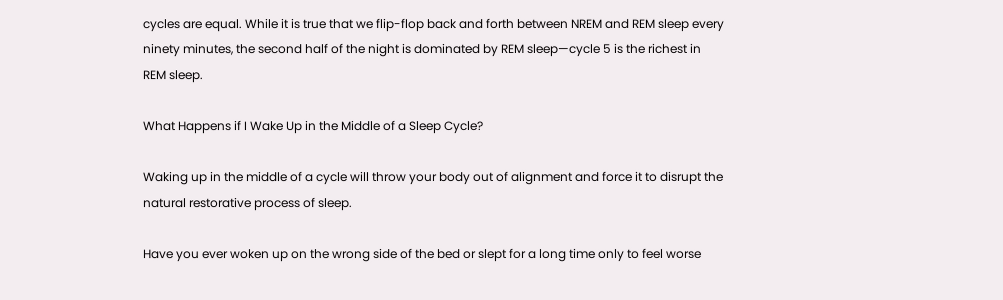cycles are equal. While it is true that we flip-flop back and forth between NREM and REM sleep every ninety minutes, the second half of the night is dominated by REM sleep—cycle 5 is the richest in REM sleep.

What Happens if I Wake Up in the Middle of a Sleep Cycle?

Waking up in the middle of a cycle will throw your body out of alignment and force it to disrupt the natural restorative process of sleep.

Have you ever woken up on the wrong side of the bed or slept for a long time only to feel worse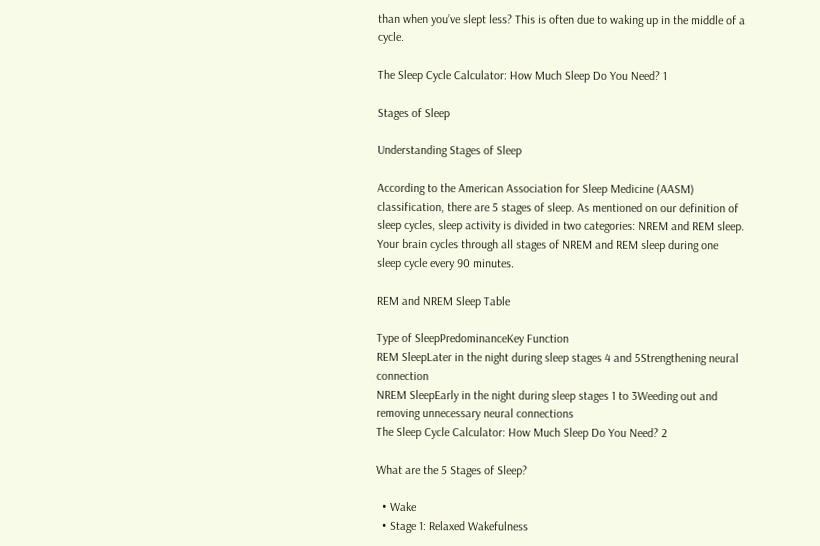than when you’ve slept less? This is often due to waking up in the middle of a cycle.

The Sleep Cycle Calculator: How Much Sleep Do You Need? 1

Stages of Sleep

Understanding Stages of Sleep

According to the American Association for Sleep Medicine (AASM) classification, there are 5 stages of sleep. As mentioned on our definition of sleep cycles, sleep activity is divided in two categories: NREM and REM sleep. Your brain cycles through all stages of NREM and REM sleep during one sleep cycle every 90 minutes.

REM and NREM Sleep Table

Type of SleepPredominanceKey Function
REM SleepLater in the night during sleep stages 4 and 5Strengthening neural connection
NREM SleepEarly in the night during sleep stages 1 to 3Weeding out and removing unnecessary neural connections
The Sleep Cycle Calculator: How Much Sleep Do You Need? 2

What are the 5 Stages of Sleep?

  • Wake
  • Stage 1: Relaxed Wakefulness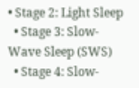• Stage 2: Light Sleep
  • Stage 3: Slow-Wave Sleep (SWS)
  • Stage 4: Slow-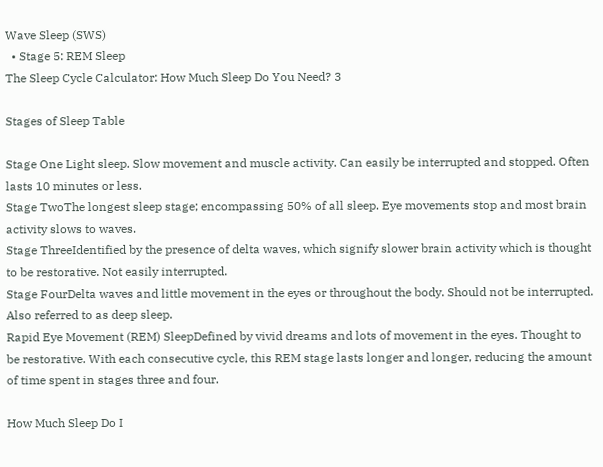Wave Sleep (SWS)
  • Stage 5: REM Sleep
The Sleep Cycle Calculator: How Much Sleep Do You Need? 3

Stages of Sleep Table

Stage One Light sleep. Slow movement and muscle activity. Can easily be interrupted and stopped. Often lasts 10 minutes or less.
Stage TwoThe longest sleep stage; encompassing 50% of all sleep. Eye movements stop and most brain activity slows to waves.
Stage ThreeIdentified by the presence of delta waves, which signify slower brain activity which is thought to be restorative. Not easily interrupted.
Stage FourDelta waves and little movement in the eyes or throughout the body. Should not be interrupted. Also referred to as deep sleep.
Rapid Eye Movement (REM) SleepDefined by vivid dreams and lots of movement in the eyes. Thought to be restorative. With each consecutive cycle, this REM stage lasts longer and longer, reducing the amount of time spent in stages three and four.

How Much Sleep Do I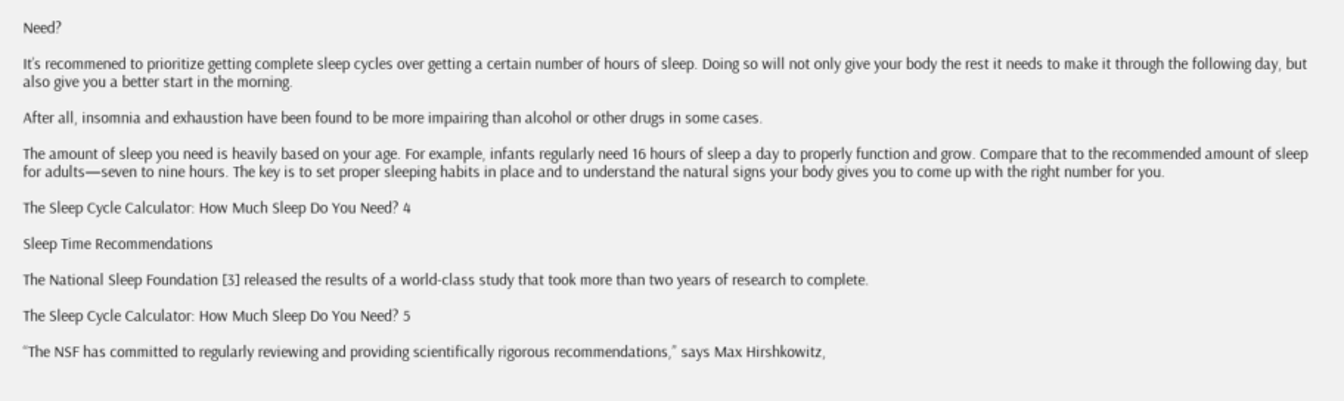Need?

It’s recommened to prioritize getting complete sleep cycles over getting a certain number of hours of sleep. Doing so will not only give your body the rest it needs to make it through the following day, but also give you a better start in the morning.

After all, insomnia and exhaustion have been found to be more impairing than alcohol or other drugs in some cases.

The amount of sleep you need is heavily based on your age. For example, infants regularly need 16 hours of sleep a day to properly function and grow. Compare that to the recommended amount of sleep for adults—seven to nine hours. The key is to set proper sleeping habits in place and to understand the natural signs your body gives you to come up with the right number for you.

The Sleep Cycle Calculator: How Much Sleep Do You Need? 4

Sleep Time Recommendations

The National Sleep Foundation [3] released the results of a world-class study that took more than two years of research to complete.

The Sleep Cycle Calculator: How Much Sleep Do You Need? 5

“The NSF has committed to regularly reviewing and providing scientifically rigorous recommendations,” says Max Hirshkowitz,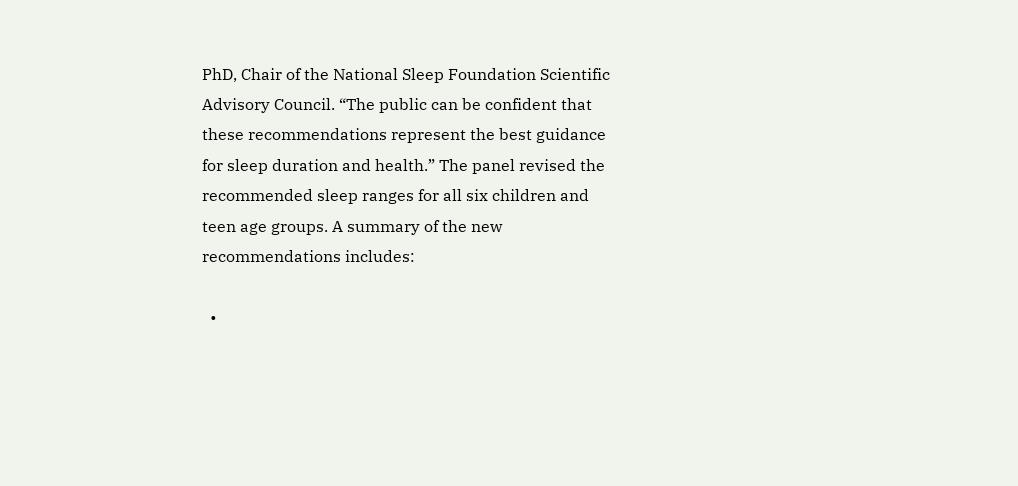PhD, Chair of the National Sleep Foundation Scientific Advisory Council. “The public can be confident that these recommendations represent the best guidance for sleep duration and health.” The panel revised the recommended sleep ranges for all six children and teen age groups. A summary of the new recommendations includes:

  •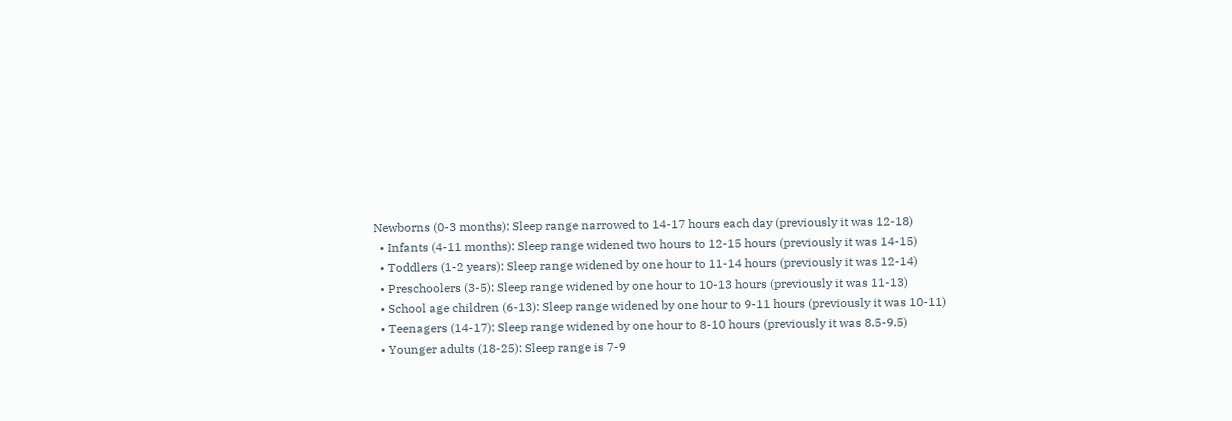Newborns (0-3 months): Sleep range narrowed to 14-17 hours each day (previously it was 12-18)
  • Infants (4-11 months): Sleep range widened two hours to 12-15 hours (previously it was 14-15)
  • Toddlers (1-2 years): Sleep range widened by one hour to 11-14 hours (previously it was 12-14)
  • Preschoolers (3-5): Sleep range widened by one hour to 10-13 hours (previously it was 11-13)
  • School age children (6-13): Sleep range widened by one hour to 9-11 hours (previously it was 10-11)
  • Teenagers (14-17): Sleep range widened by one hour to 8-10 hours (previously it was 8.5-9.5)
  • Younger adults (18-25): Sleep range is 7-9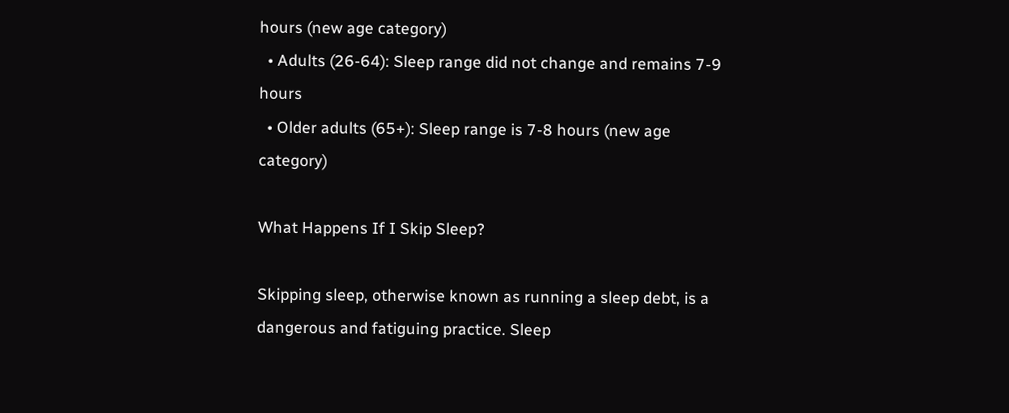hours (new age category)
  • Adults (26-64): Sleep range did not change and remains 7-9 hours
  • Older adults (65+): Sleep range is 7-8 hours (new age category)

What Happens If I Skip Sleep?

Skipping sleep, otherwise known as running a sleep debt, is a dangerous and fatiguing practice. Sleep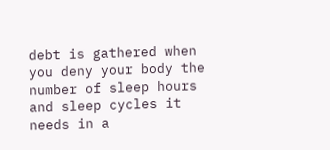debt is gathered when you deny your body the number of sleep hours and sleep cycles it needs in a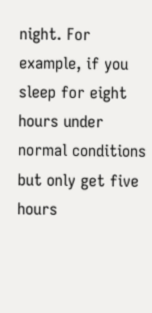night. For example, if you sleep for eight hours under normal conditions but only get five hours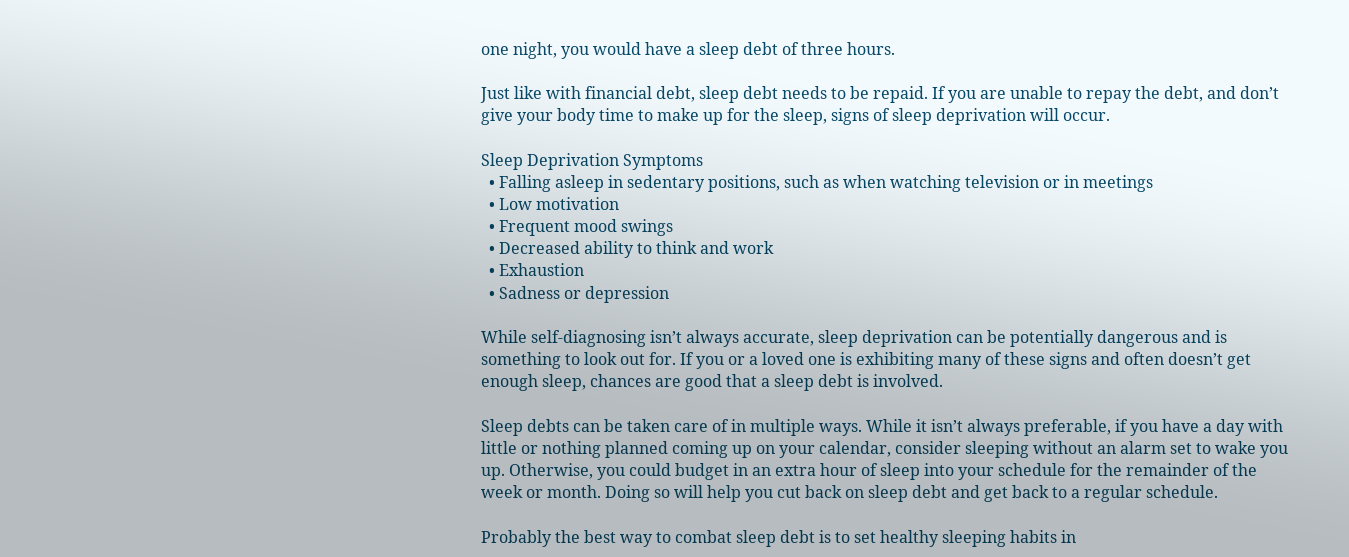one night, you would have a sleep debt of three hours.

Just like with financial debt, sleep debt needs to be repaid. If you are unable to repay the debt, and don’t give your body time to make up for the sleep, signs of sleep deprivation will occur.

Sleep Deprivation Symptoms
  • Falling asleep in sedentary positions, such as when watching television or in meetings
  • Low motivation
  • Frequent mood swings
  • Decreased ability to think and work
  • Exhaustion
  • Sadness or depression

While self-diagnosing isn’t always accurate, sleep deprivation can be potentially dangerous and is something to look out for. If you or a loved one is exhibiting many of these signs and often doesn’t get enough sleep, chances are good that a sleep debt is involved.

Sleep debts can be taken care of in multiple ways. While it isn’t always preferable, if you have a day with little or nothing planned coming up on your calendar, consider sleeping without an alarm set to wake you up. Otherwise, you could budget in an extra hour of sleep into your schedule for the remainder of the week or month. Doing so will help you cut back on sleep debt and get back to a regular schedule.

Probably the best way to combat sleep debt is to set healthy sleeping habits in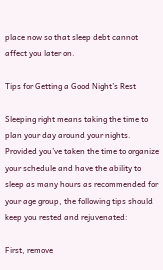place now so that sleep debt cannot affect you later on.

Tips for Getting a Good Night’s Rest

Sleeping right means taking the time to plan your day around your nights. Provided you’ve taken the time to organize your schedule and have the ability to sleep as many hours as recommended for your age group, the following tips should keep you rested and rejuvenated:

First, remove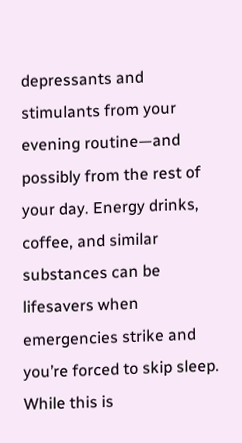depressants and stimulants from your evening routine—and possibly from the rest of your day. Energy drinks, coffee, and similar substances can be lifesavers when emergencies strike and you’re forced to skip sleep. While this is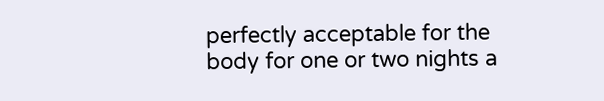perfectly acceptable for the body for one or two nights a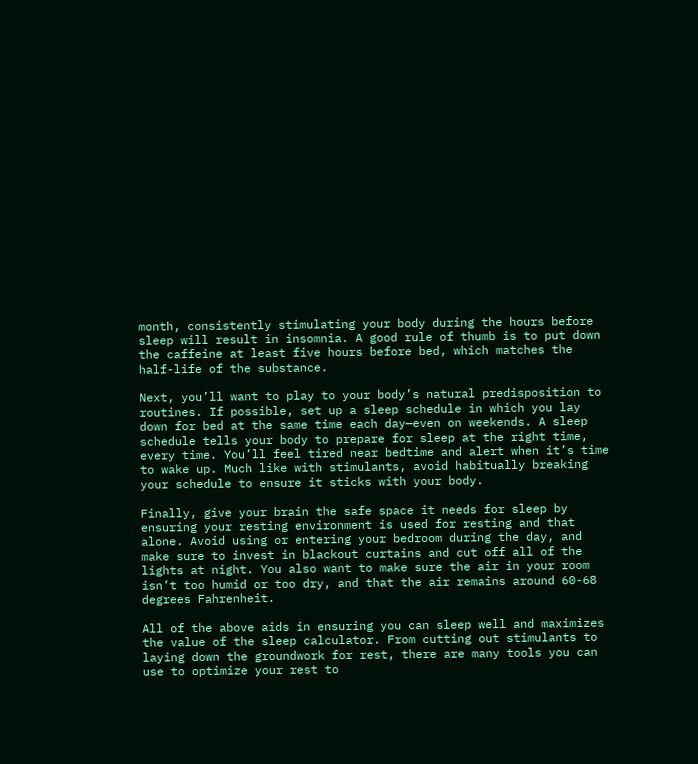month, consistently stimulating your body during the hours before sleep will result in insomnia. A good rule of thumb is to put down the caffeine at least five hours before bed, which matches the half-life of the substance.

Next, you’ll want to play to your body’s natural predisposition to routines. If possible, set up a sleep schedule in which you lay down for bed at the same time each day—even on weekends. A sleep schedule tells your body to prepare for sleep at the right time, every time. You’ll feel tired near bedtime and alert when it’s time to wake up. Much like with stimulants, avoid habitually breaking your schedule to ensure it sticks with your body.

Finally, give your brain the safe space it needs for sleep by ensuring your resting environment is used for resting and that alone. Avoid using or entering your bedroom during the day, and make sure to invest in blackout curtains and cut off all of the lights at night. You also want to make sure the air in your room isn’t too humid or too dry, and that the air remains around 60-68 degrees Fahrenheit.

All of the above aids in ensuring you can sleep well and maximizes the value of the sleep calculator. From cutting out stimulants to laying down the groundwork for rest, there are many tools you can use to optimize your rest to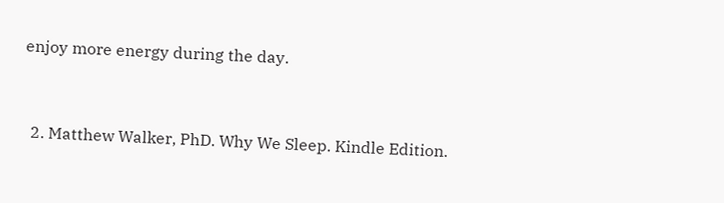enjoy more energy during the day.


  2. Matthew Walker, PhD. Why We Sleep. Kindle Edition.